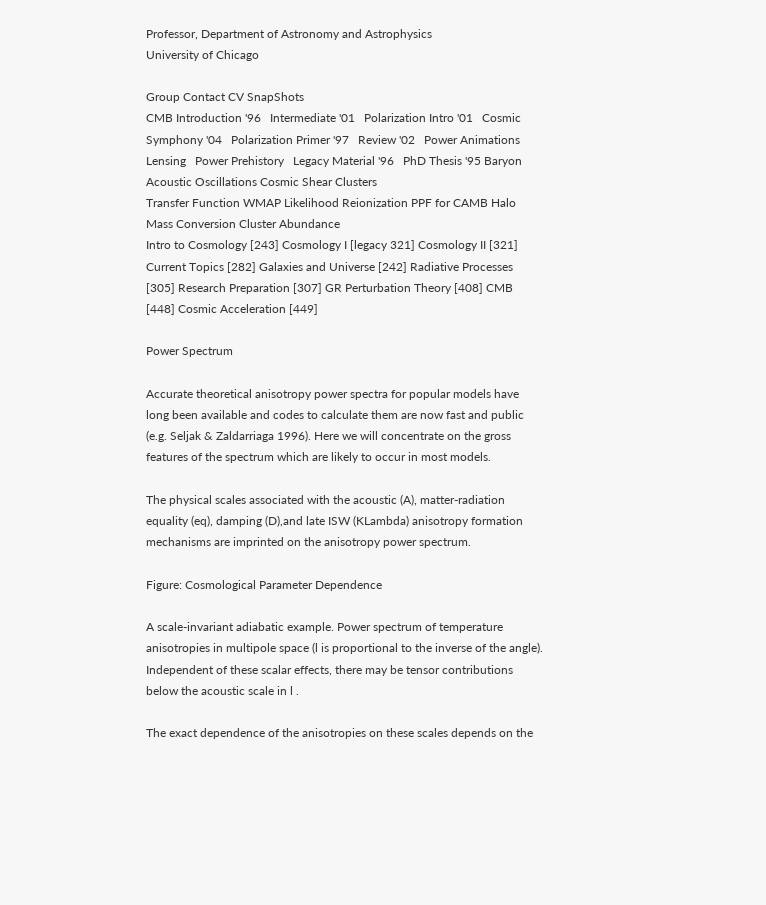Professor, Department of Astronomy and Astrophysics
University of Chicago

Group Contact CV SnapShots
CMB Introduction '96   Intermediate '01   Polarization Intro '01   Cosmic Symphony '04   Polarization Primer '97   Review '02   Power Animations   Lensing   Power Prehistory   Legacy Material '96   PhD Thesis '95 Baryon Acoustic Oscillations Cosmic Shear Clusters
Transfer Function WMAP Likelihood Reionization PPF for CAMB Halo Mass Conversion Cluster Abundance
Intro to Cosmology [243] Cosmology I [legacy 321] Cosmology II [321] Current Topics [282] Galaxies and Universe [242] Radiative Processes [305] Research Preparation [307] GR Perturbation Theory [408] CMB [448] Cosmic Acceleration [449]

Power Spectrum

Accurate theoretical anisotropy power spectra for popular models have long been available and codes to calculate them are now fast and public (e.g. Seljak & Zaldarriaga 1996). Here we will concentrate on the gross features of the spectrum which are likely to occur in most models.

The physical scales associated with the acoustic (A), matter-radiation equality (eq), damping (D),and late ISW (KLambda) anisotropy formation mechanisms are imprinted on the anisotropy power spectrum.

Figure: Cosmological Parameter Dependence

A scale-invariant adiabatic example. Power spectrum of temperature anisotropies in multipole space (l is proportional to the inverse of the angle). Independent of these scalar effects, there may be tensor contributions below the acoustic scale in l .

The exact dependence of the anisotropies on these scales depends on the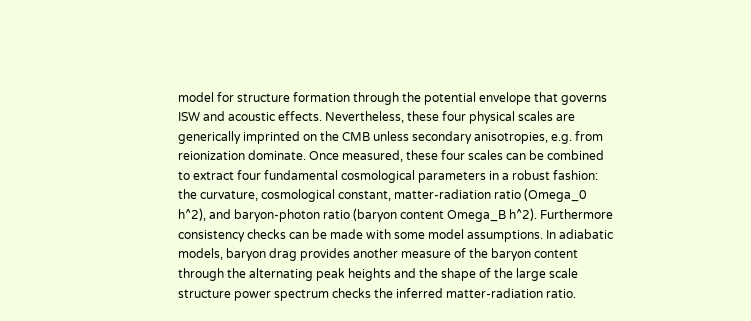model for structure formation through the potential envelope that governs ISW and acoustic effects. Nevertheless, these four physical scales are generically imprinted on the CMB unless secondary anisotropies, e.g. from reionization dominate. Once measured, these four scales can be combined to extract four fundamental cosmological parameters in a robust fashion: the curvature, cosmological constant, matter-radiation ratio (Omega_0 h^2), and baryon-photon ratio (baryon content Omega_B h^2). Furthermore consistency checks can be made with some model assumptions. In adiabatic models, baryon drag provides another measure of the baryon content through the alternating peak heights and the shape of the large scale structure power spectrum checks the inferred matter-radiation ratio.